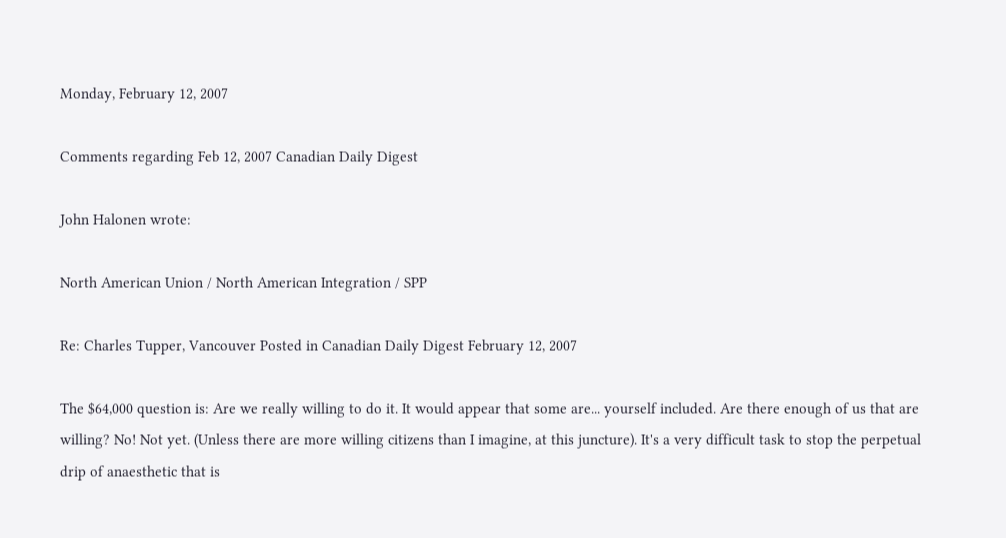Monday, February 12, 2007

Comments regarding Feb 12, 2007 Canadian Daily Digest

John Halonen wrote:

North American Union / North American Integration / SPP

Re: Charles Tupper, Vancouver Posted in Canadian Daily Digest February 12, 2007

The $64,000 question is: Are we really willing to do it. It would appear that some are... yourself included. Are there enough of us that are willing? No! Not yet. (Unless there are more willing citizens than I imagine, at this juncture). It's a very difficult task to stop the perpetual drip of anaesthetic that is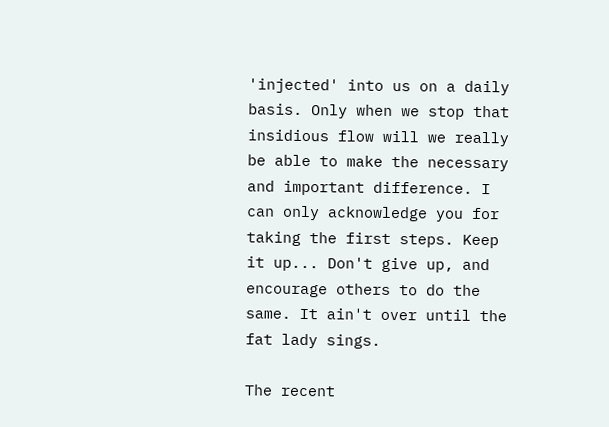'injected' into us on a daily basis. Only when we stop that insidious flow will we really be able to make the necessary and important difference. I can only acknowledge you for taking the first steps. Keep it up... Don't give up, and encourage others to do the same. It ain't over until the fat lady sings.

The recent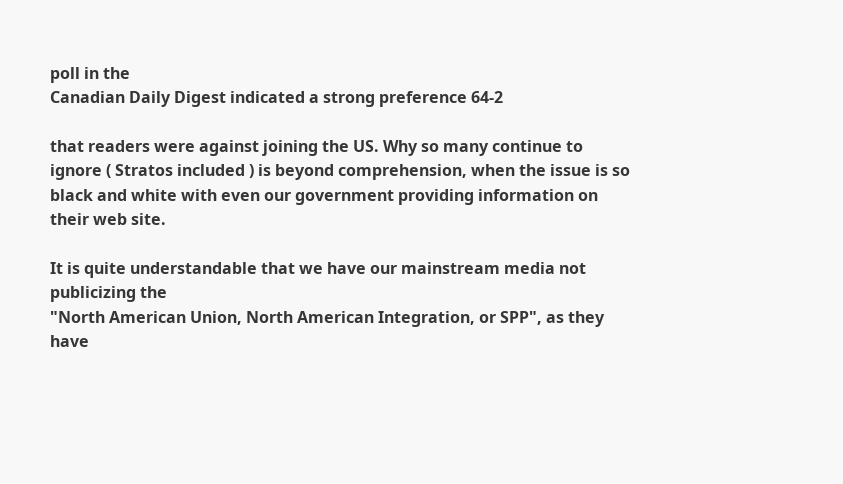poll in the
Canadian Daily Digest indicated a strong preference 64-2

that readers were against joining the US. Why so many continue to ignore ( Stratos included ) is beyond comprehension, when the issue is so black and white with even our government providing information on their web site.

It is quite understandable that we have our mainstream media not publicizing the
"North American Union, North American Integration, or SPP", as they have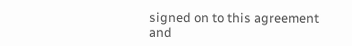signed on to this agreement and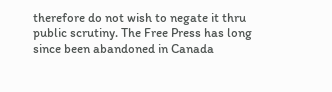therefore do not wish to negate it thru public scrutiny. The Free Press has long since been abandoned in Canada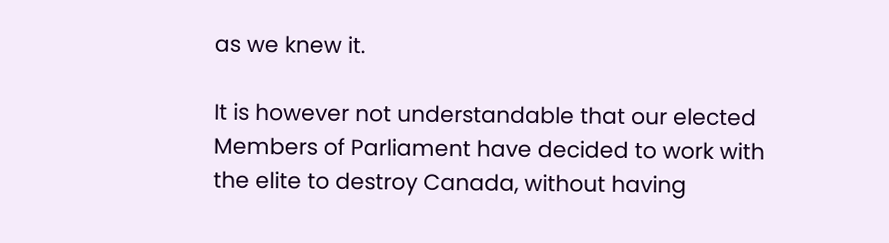as we knew it.

It is however not understandable that our elected Members of Parliament have decided to work with the elite to destroy Canada, without having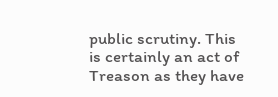public scrutiny. This is certainly an act of Treason as they have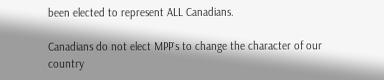been elected to represent ALL Canadians.

Canadians do not elect MPP`s to change the character of our country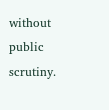without public scrutiny.